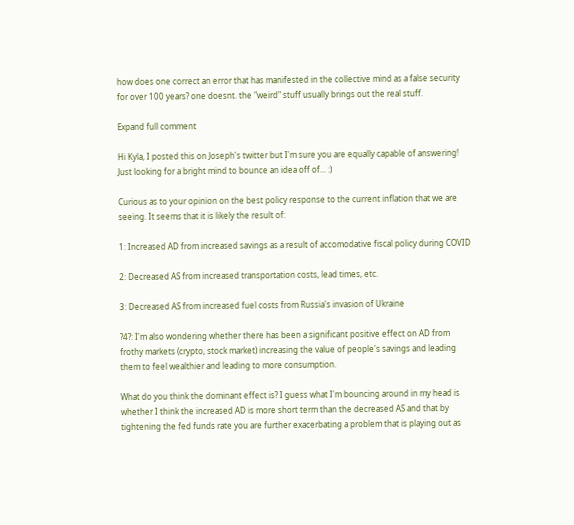how does one correct an error that has manifested in the collective mind as a false security for over 100 years? one doesnt. the "weird" stuff usually brings out the real stuff.

Expand full comment

Hi Kyla, I posted this on Joseph's twitter but I'm sure you are equally capable of answering! Just looking for a bright mind to bounce an idea off of... :)

Curious as to your opinion on the best policy response to the current inflation that we are seeing. It seems that it is likely the result of:

1: Increased AD from increased savings as a result of accomodative fiscal policy during COVID

2: Decreased AS from increased transportation costs, lead times, etc.

3: Decreased AS from increased fuel costs from Russia's invasion of Ukraine

?4?: I'm also wondering whether there has been a significant positive effect on AD from frothy markets (crypto, stock market) increasing the value of people's savings and leading them to feel wealthier and leading to more consumption.

What do you think the dominant effect is? I guess what I'm bouncing around in my head is whether I think the increased AD is more short term than the decreased AS and that by tightening the fed funds rate you are further exacerbating a problem that is playing out as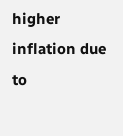higher inflation due to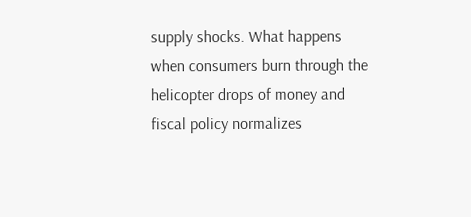supply shocks. What happens when consumers burn through the helicopter drops of money and fiscal policy normalizes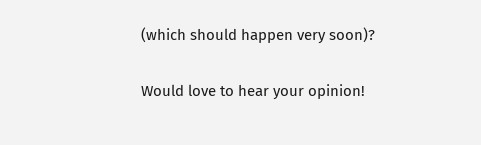(which should happen very soon)?

Would love to hear your opinion!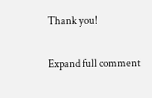Thank you!

Expand full comment